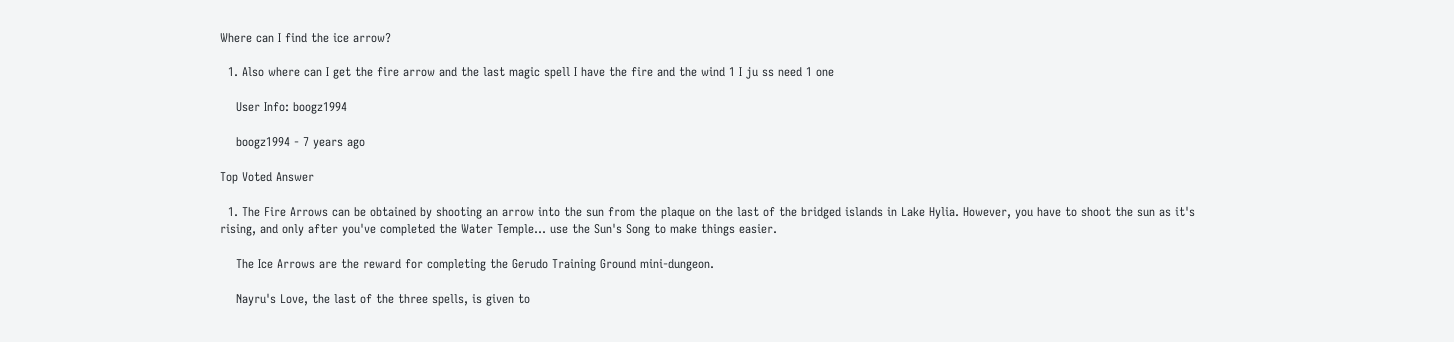Where can I find the ice arrow?

  1. Also where can I get the fire arrow and the last magic spell I have the fire and the wind 1 I ju ss need 1 one

    User Info: boogz1994

    boogz1994 - 7 years ago

Top Voted Answer

  1. The Fire Arrows can be obtained by shooting an arrow into the sun from the plaque on the last of the bridged islands in Lake Hylia. However, you have to shoot the sun as it's rising, and only after you've completed the Water Temple... use the Sun's Song to make things easier.

    The Ice Arrows are the reward for completing the Gerudo Training Ground mini-dungeon.

    Nayru's Love, the last of the three spells, is given to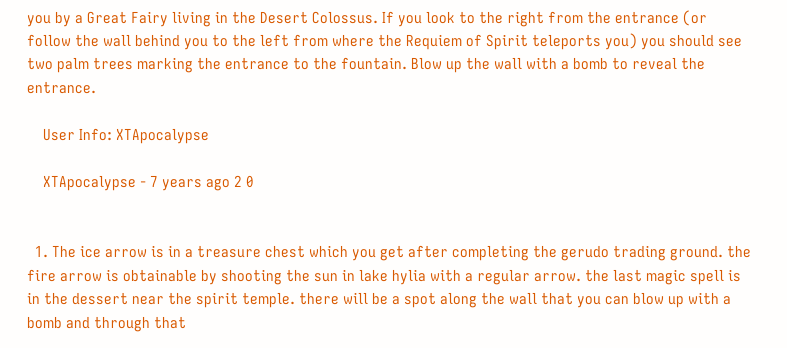you by a Great Fairy living in the Desert Colossus. If you look to the right from the entrance (or follow the wall behind you to the left from where the Requiem of Spirit teleports you) you should see two palm trees marking the entrance to the fountain. Blow up the wall with a bomb to reveal the entrance.

    User Info: XTApocalypse

    XTApocalypse - 7 years ago 2 0


  1. The ice arrow is in a treasure chest which you get after completing the gerudo trading ground. the fire arrow is obtainable by shooting the sun in lake hylia with a regular arrow. the last magic spell is in the dessert near the spirit temple. there will be a spot along the wall that you can blow up with a bomb and through that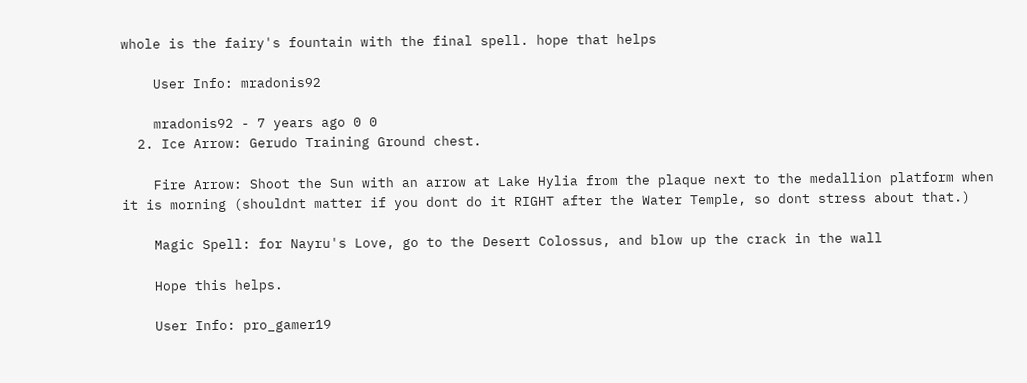whole is the fairy's fountain with the final spell. hope that helps

    User Info: mradonis92

    mradonis92 - 7 years ago 0 0
  2. Ice Arrow: Gerudo Training Ground chest.

    Fire Arrow: Shoot the Sun with an arrow at Lake Hylia from the plaque next to the medallion platform when it is morning (shouldnt matter if you dont do it RIGHT after the Water Temple, so dont stress about that.)

    Magic Spell: for Nayru's Love, go to the Desert Colossus, and blow up the crack in the wall

    Hope this helps.

    User Info: pro_gamer19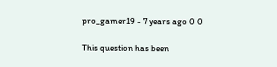pro_gamer19 - 7 years ago 0 0

This question has been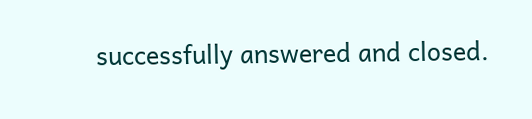successfully answered and closed.